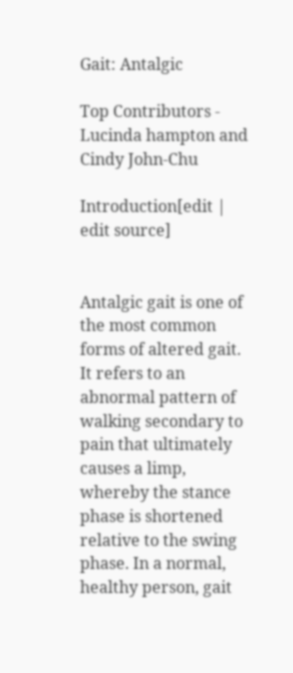Gait: Antalgic

Top Contributors - Lucinda hampton and Cindy John-Chu

Introduction[edit | edit source]


Antalgic gait is one of the most common forms of altered gait. It refers to an abnormal pattern of walking secondary to pain that ultimately causes a limp, whereby the stance phase is shortened relative to the swing phase. In a normal, healthy person, gait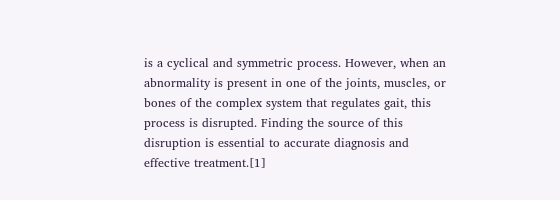is a cyclical and symmetric process. However, when an abnormality is present in one of the joints, muscles, or bones of the complex system that regulates gait, this process is disrupted. Finding the source of this disruption is essential to accurate diagnosis and effective treatment.[1]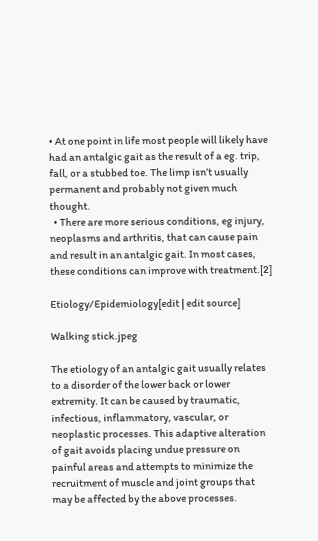• At one point in life most people will likely have had an antalgic gait as the result of a eg. trip, fall, or a stubbed toe. The limp isn’t usually permanent and probably not given much thought.
  • There are more serious conditions, eg injury, neoplasms and arthritis, that can cause pain and result in an antalgic gait. In most cases, these conditions can improve with treatment.[2]

Etiology/Epidemiology[edit | edit source]

Walking stick.jpeg

The etiology of an antalgic gait usually relates to a disorder of the lower back or lower extremity. It can be caused by traumatic, infectious, inflammatory, vascular, or neoplastic processes. This adaptive alteration of gait avoids placing undue pressure on painful areas and attempts to minimize the recruitment of muscle and joint groups that may be affected by the above processes.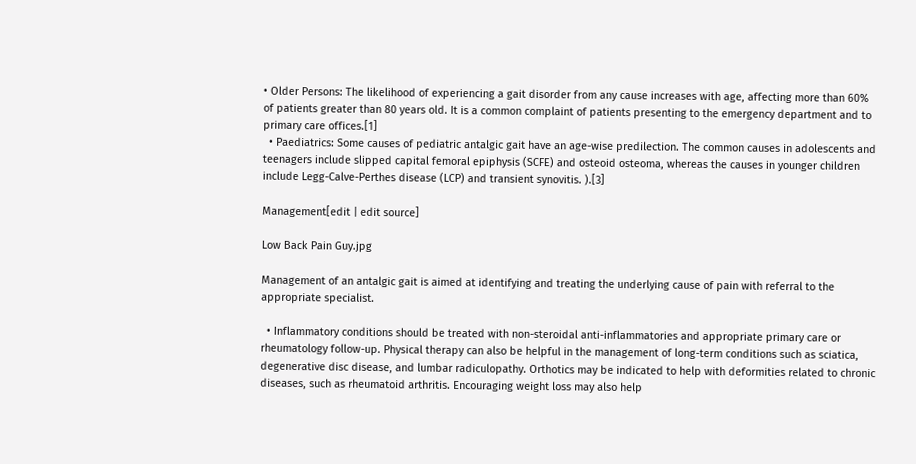• Older Persons: The likelihood of experiencing a gait disorder from any cause increases with age, affecting more than 60% of patients greater than 80 years old. It is a common complaint of patients presenting to the emergency department and to primary care offices.[1]
  • Paediatrics: Some causes of pediatric antalgic gait have an age-wise predilection. The common causes in adolescents and teenagers include slipped capital femoral epiphysis (SCFE) and osteoid osteoma, whereas the causes in younger children include Legg-Calve-Perthes disease (LCP) and transient synovitis. ).[3]

Management[edit | edit source]

Low Back Pain Guy.jpg

Management of an antalgic gait is aimed at identifying and treating the underlying cause of pain with referral to the appropriate specialist.

  • Inflammatory conditions should be treated with non-steroidal anti-inflammatories and appropriate primary care or rheumatology follow-up. Physical therapy can also be helpful in the management of long-term conditions such as sciatica, degenerative disc disease, and lumbar radiculopathy. Orthotics may be indicated to help with deformities related to chronic diseases, such as rheumatoid arthritis. Encouraging weight loss may also help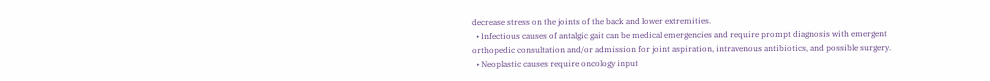decrease stress on the joints of the back and lower extremities.
  • Infectious causes of antalgic gait can be medical emergencies and require prompt diagnosis with emergent orthopedic consultation and/or admission for joint aspiration, intravenous antibiotics, and possible surgery.
  • Neoplastic causes require oncology input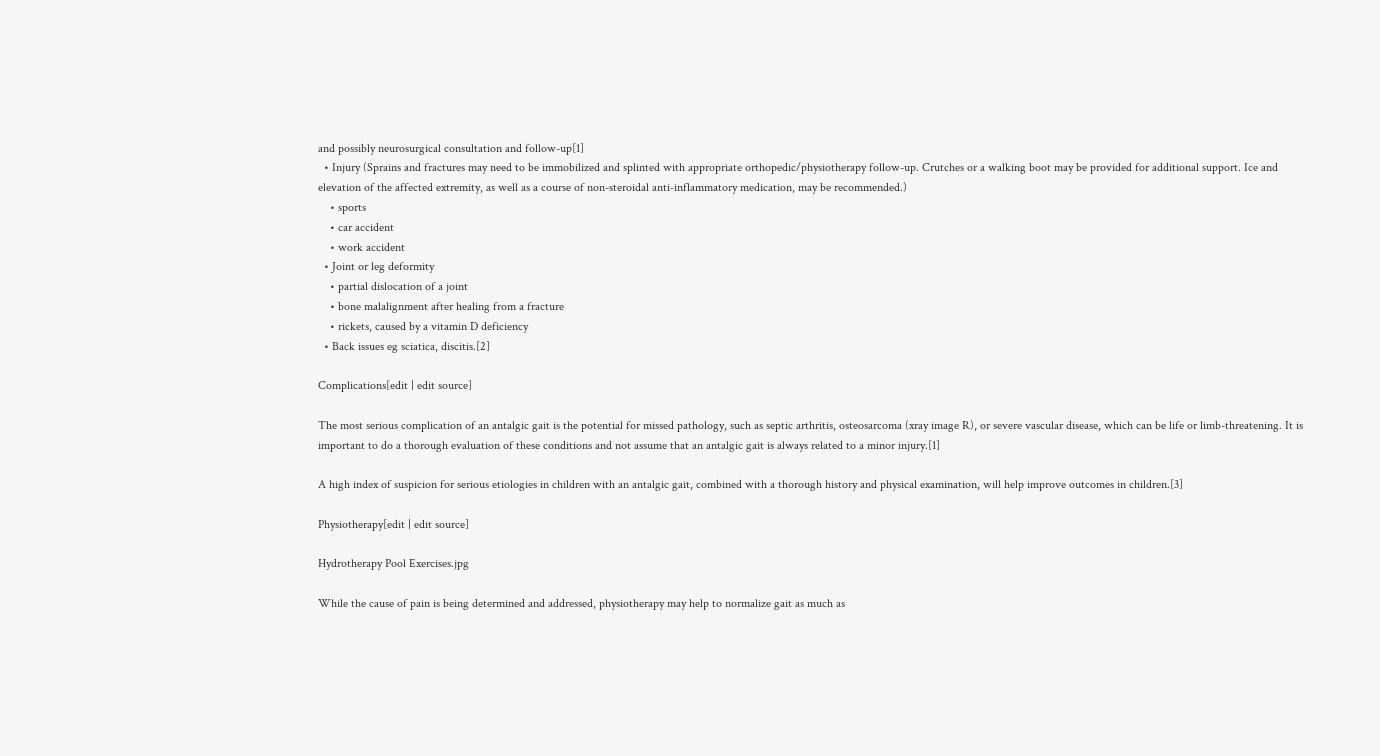and possibly neurosurgical consultation and follow-up[1]
  • Injury (Sprains and fractures may need to be immobilized and splinted with appropriate orthopedic/physiotherapy follow-up. Crutches or a walking boot may be provided for additional support. Ice and elevation of the affected extremity, as well as a course of non-steroidal anti-inflammatory medication, may be recommended.)
    • sports
    • car accident
    • work accident
  • Joint or leg deformity
    • partial dislocation of a joint
    • bone malalignment after healing from a fracture
    • rickets, caused by a vitamin D deficiency
  • Back issues eg sciatica, discitis.[2]

Complications[edit | edit source]

The most serious complication of an antalgic gait is the potential for missed pathology, such as septic arthritis, osteosarcoma (xray image R), or severe vascular disease, which can be life or limb-threatening. It is important to do a thorough evaluation of these conditions and not assume that an antalgic gait is always related to a minor injury.[1]

A high index of suspicion for serious etiologies in children with an antalgic gait, combined with a thorough history and physical examination, will help improve outcomes in children.[3]

Physiotherapy[edit | edit source]

Hydrotherapy Pool Exercises.jpg

While the cause of pain is being determined and addressed, physiotherapy may help to normalize gait as much as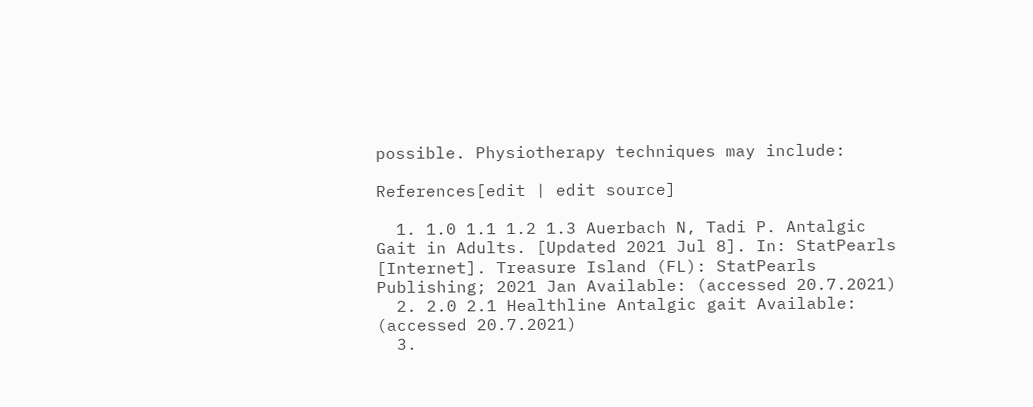possible. Physiotherapy techniques may include:

References[edit | edit source]

  1. 1.0 1.1 1.2 1.3 Auerbach N, Tadi P. Antalgic Gait in Adults. [Updated 2021 Jul 8]. In: StatPearls [Internet]. Treasure Island (FL): StatPearls Publishing; 2021 Jan Available: (accessed 20.7.2021)
  2. 2.0 2.1 Healthline Antalgic gait Available: (accessed 20.7.2021)
  3.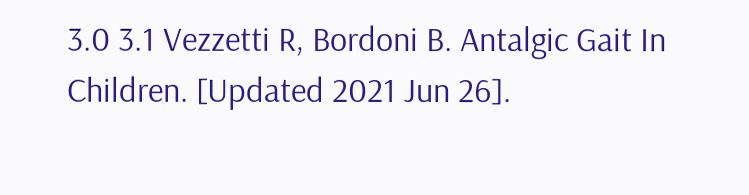3.0 3.1 Vezzetti R, Bordoni B. Antalgic Gait In Children. [Updated 2021 Jun 26].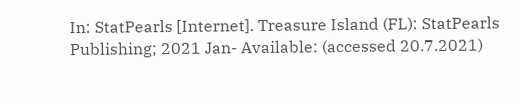In: StatPearls [Internet]. Treasure Island (FL): StatPearls Publishing; 2021 Jan- Available: (accessed 20.7.2021)